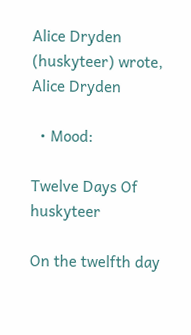Alice Dryden (huskyteer) wrote,
Alice Dryden

  • Mood:

Twelve Days Of huskyteer

On the twelfth day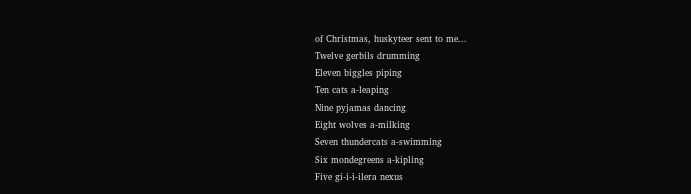of Christmas, huskyteer sent to me...
Twelve gerbils drumming
Eleven biggles piping
Ten cats a-leaping
Nine pyjamas dancing
Eight wolves a-milking
Seven thundercats a-swimming
Six mondegreens a-kipling
Five gi-i-i-ilera nexus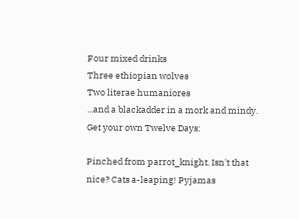Four mixed drinks
Three ethiopian wolves
Two literae humaniores
...and a blackadder in a mork and mindy.
Get your own Twelve Days:

Pinched from parrot_knight. Isn't that nice? Cats a-leaping! Pyjamas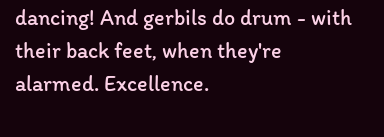dancing! And gerbils do drum - with their back feet, when they're alarmed. Excellence.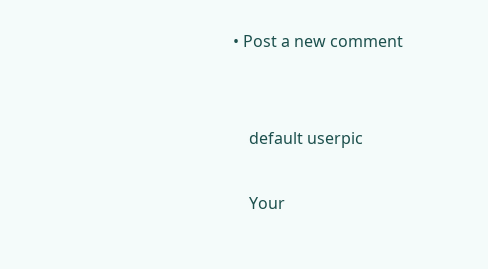• Post a new comment


    default userpic

    Your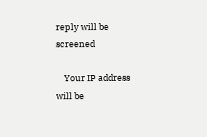reply will be screened

    Your IP address will be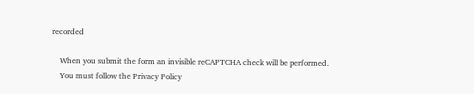recorded

    When you submit the form an invisible reCAPTCHA check will be performed.
    You must follow the Privacy Policy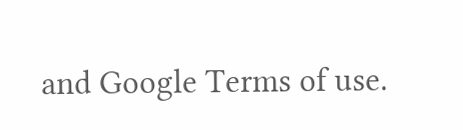and Google Terms of use.